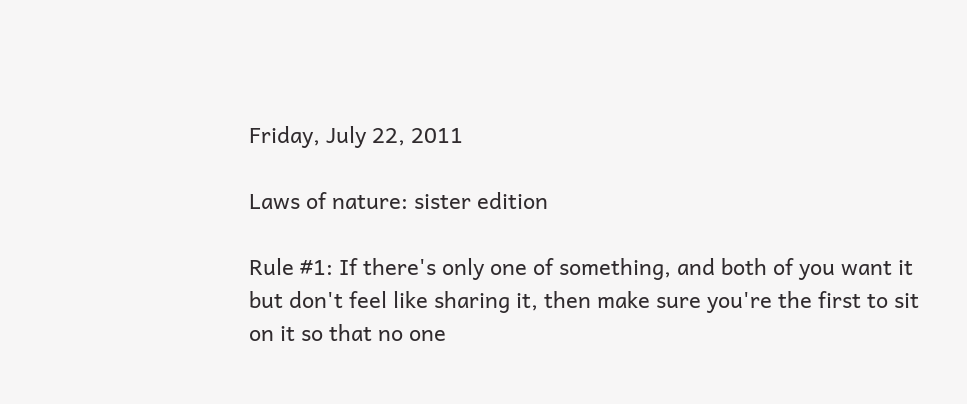Friday, July 22, 2011

Laws of nature: sister edition

Rule #1: If there's only one of something, and both of you want it but don't feel like sharing it, then make sure you're the first to sit on it so that no one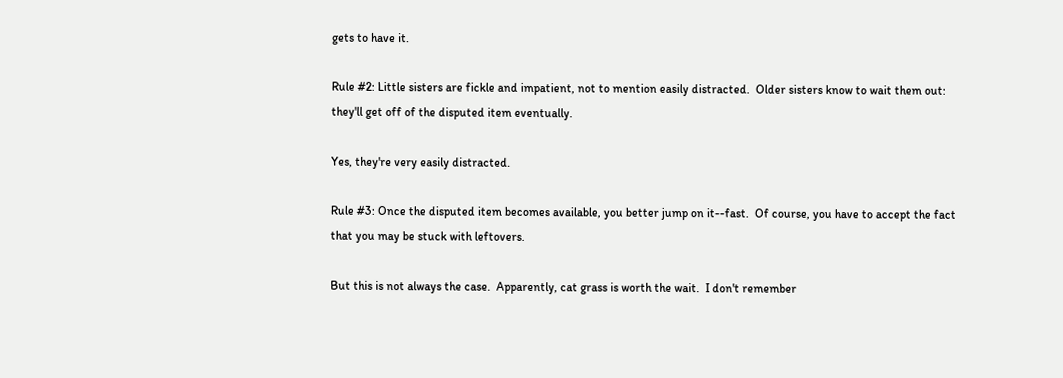gets to have it.

Rule #2: Little sisters are fickle and impatient, not to mention easily distracted.  Older sisters know to wait them out: they'll get off of the disputed item eventually.

Yes, they're very easily distracted.

Rule #3: Once the disputed item becomes available, you better jump on it--fast.  Of course, you have to accept the fact that you may be stuck with leftovers.

But this is not always the case.  Apparently, cat grass is worth the wait.  I don't remember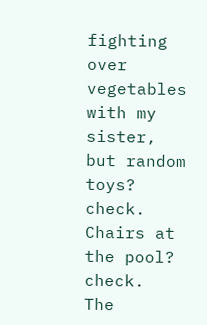fighting over vegetables with my sister, but random toys? check. Chairs at the pool? check.  The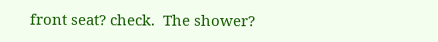front seat? check.  The shower?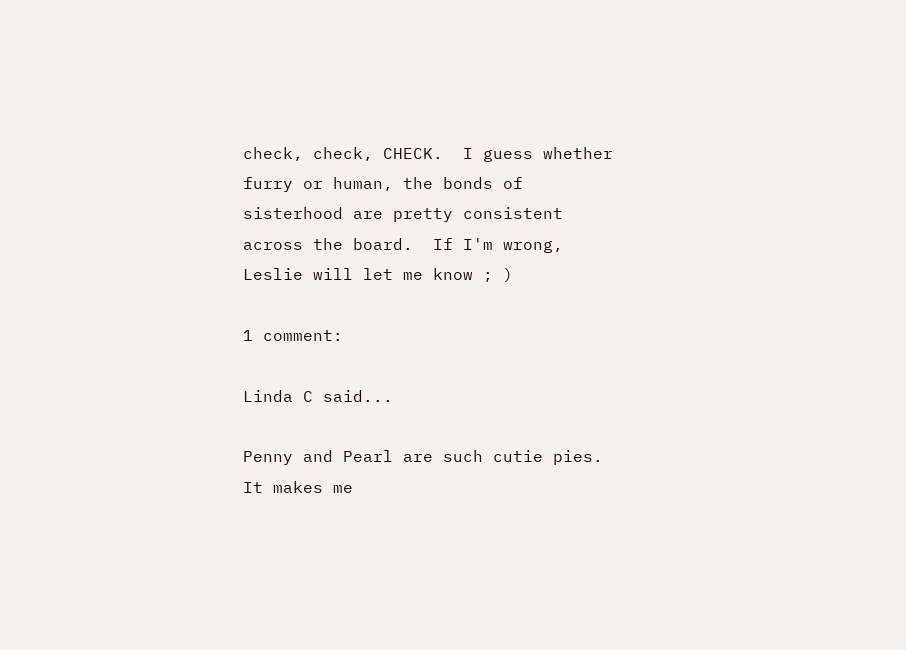check, check, CHECK.  I guess whether furry or human, the bonds of sisterhood are pretty consistent across the board.  If I'm wrong, Leslie will let me know ; )

1 comment:

Linda C said...

Penny and Pearl are such cutie pies. It makes me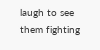laugh to see them fighting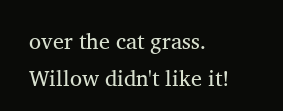over the cat grass. Willow didn't like it!